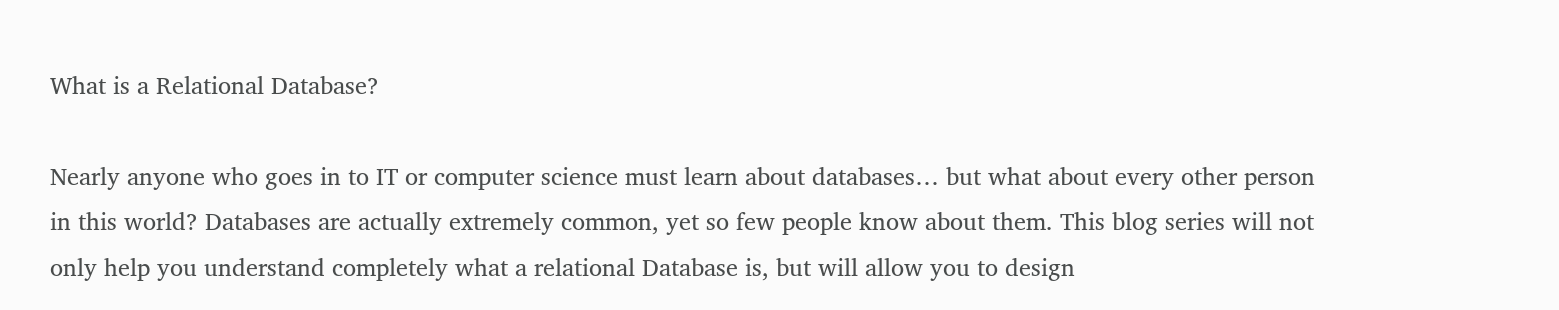What is a Relational Database?

Nearly anyone who goes in to IT or computer science must learn about databases… but what about every other person in this world? Databases are actually extremely common, yet so few people know about them. This blog series will not only help you understand completely what a relational Database is, but will allow you to design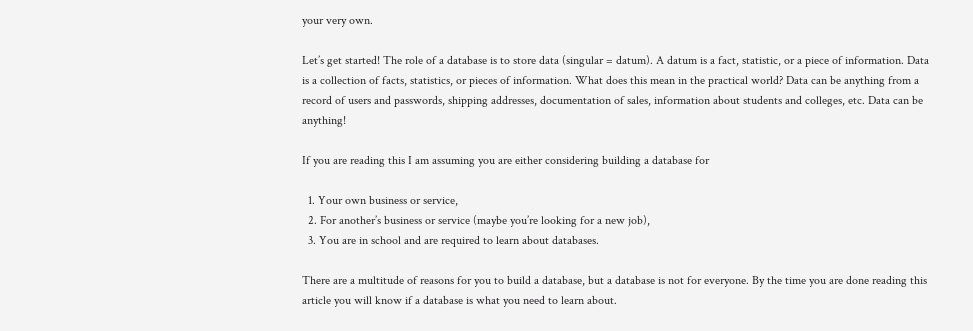your very own.

Let’s get started! The role of a database is to store data (singular = datum). A datum is a fact, statistic, or a piece of information. Data is a collection of facts, statistics, or pieces of information. What does this mean in the practical world? Data can be anything from a record of users and passwords, shipping addresses, documentation of sales, information about students and colleges, etc. Data can be anything!

If you are reading this I am assuming you are either considering building a database for

  1. Your own business or service,
  2. For another’s business or service (maybe you’re looking for a new job),
  3. You are in school and are required to learn about databases.

There are a multitude of reasons for you to build a database, but a database is not for everyone. By the time you are done reading this article you will know if a database is what you need to learn about.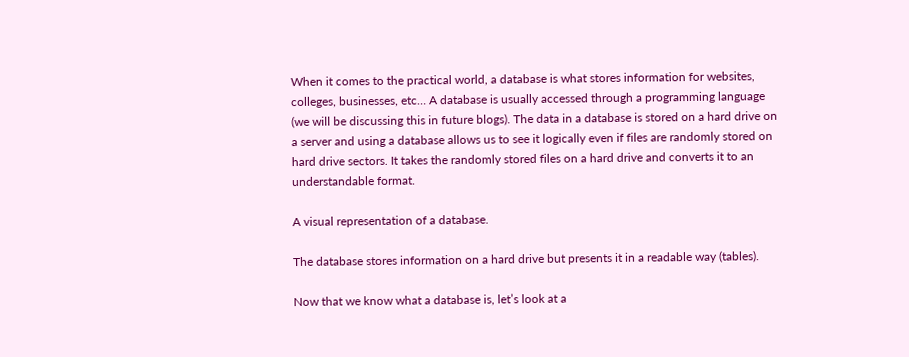When it comes to the practical world, a database is what stores information for websites, colleges, businesses, etc… A database is usually accessed through a programming language (we will be discussing this in future blogs). The data in a database is stored on a hard drive on a server and using a database allows us to see it logically even if files are randomly stored on hard drive sectors. It takes the randomly stored files on a hard drive and converts it to an understandable format.

A visual representation of a database.

The database stores information on a hard drive but presents it in a readable way (tables).

Now that we know what a database is, let’s look at a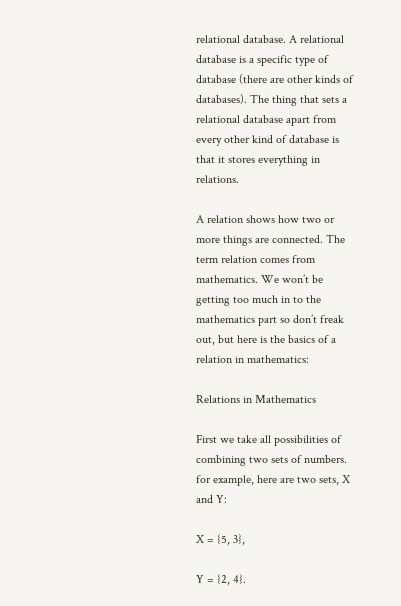relational database. A relational database is a specific type of database (there are other kinds of databases). The thing that sets a relational database apart from every other kind of database is that it stores everything in relations.

A relation shows how two or more things are connected. The term relation comes from mathematics. We won’t be getting too much in to the mathematics part so don’t freak out, but here is the basics of a relation in mathematics:

Relations in Mathematics

First we take all possibilities of combining two sets of numbers. for example, here are two sets, X and Y:

X = {5, 3},

Y = {2, 4}.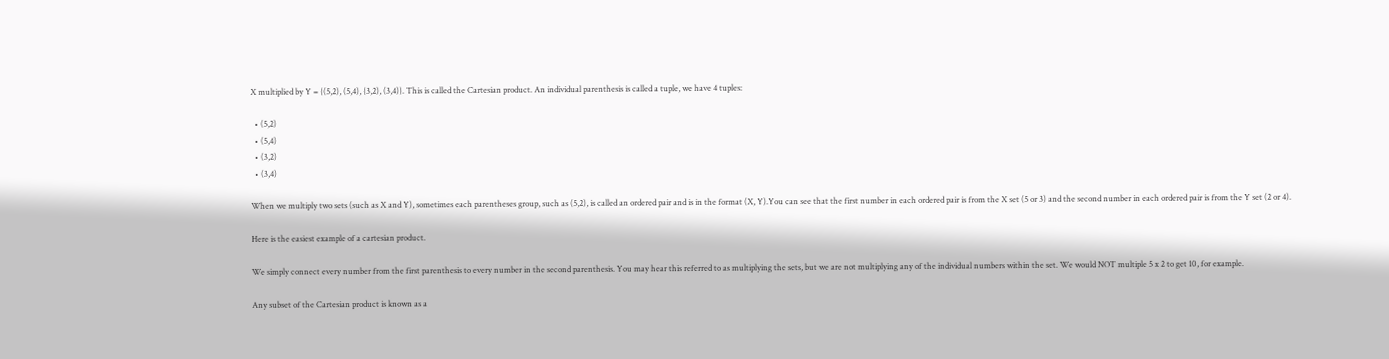X multiplied by Y = {(5,2), (5,4), {3,2), (3,4)}. This is called the Cartesian product. An individual parenthesis is called a tuple, we have 4 tuples:

  • (5,2)
  • (5,4)
  • (3,2)
  • (3,4)

When we multiply two sets (such as X and Y), sometimes each parentheses group, such as (5,2), is called an ordered pair and is in the format (X, Y).You can see that the first number in each ordered pair is from the X set (5 or 3) and the second number in each ordered pair is from the Y set (2 or 4).

Here is the easiest example of a cartesian product.

We simply connect every number from the first parenthesis to every number in the second parenthesis. You may hear this referred to as multiplying the sets, but we are not multiplying any of the individual numbers within the set. We would NOT multiple 5 x 2 to get 10, for example.

Any subset of the Cartesian product is known as a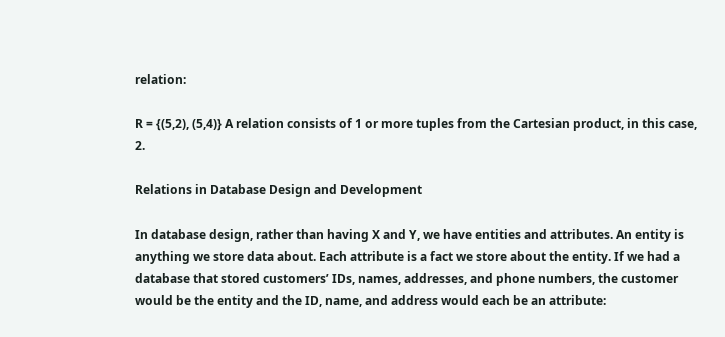relation:

R = {(5,2), (5,4)} A relation consists of 1 or more tuples from the Cartesian product, in this case, 2.

Relations in Database Design and Development

In database design, rather than having X and Y, we have entities and attributes. An entity is anything we store data about. Each attribute is a fact we store about the entity. If we had a database that stored customers’ IDs, names, addresses, and phone numbers, the customer would be the entity and the ID, name, and address would each be an attribute: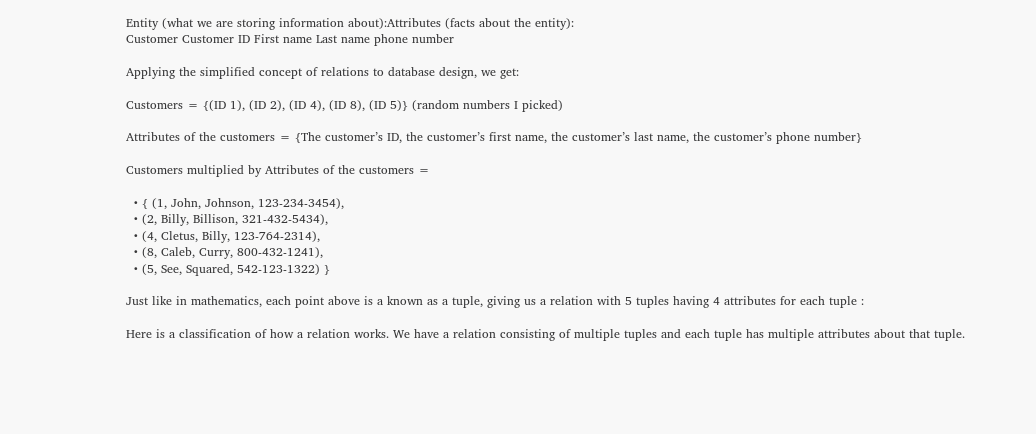Entity (what we are storing information about):Attributes (facts about the entity):
Customer Customer ID First name Last name phone number

Applying the simplified concept of relations to database design, we get:

Customers = {(ID 1), (ID 2), (ID 4), (ID 8), (ID 5)} (random numbers I picked)

Attributes of the customers = {The customer’s ID, the customer’s first name, the customer’s last name, the customer’s phone number}

Customers multiplied by Attributes of the customers =

  • { (1, John, Johnson, 123-234-3454),
  • (2, Billy, Billison, 321-432-5434),
  • (4, Cletus, Billy, 123-764-2314),
  • (8, Caleb, Curry, 800-432-1241),
  • (5, See, Squared, 542-123-1322) }

Just like in mathematics, each point above is a known as a tuple, giving us a relation with 5 tuples having 4 attributes for each tuple :

Here is a classification of how a relation works. We have a relation consisting of multiple tuples and each tuple has multiple attributes about that tuple.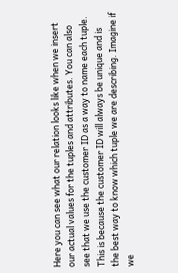Here you can see what our relation looks like when we insert our actual values for the tuples and attributes. You can also see that we use the customer ID as a way to name each tuple. This is because the customer ID will always be unique and is the best way to know which tuple we are describing. Imagine if we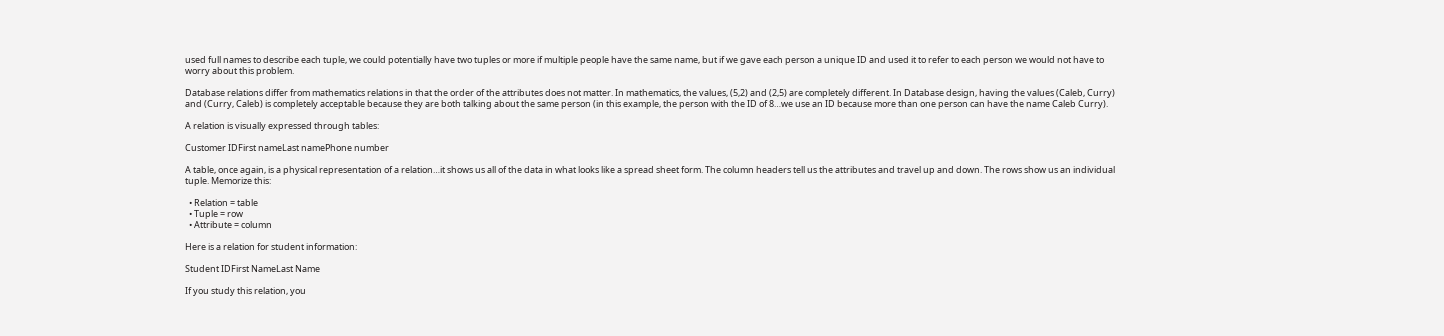used full names to describe each tuple, we could potentially have two tuples or more if multiple people have the same name, but if we gave each person a unique ID and used it to refer to each person we would not have to worry about this problem.

Database relations differ from mathematics relations in that the order of the attributes does not matter. In mathematics, the values, (5,2) and (2,5) are completely different. In Database design, having the values (Caleb, Curry) and (Curry, Caleb) is completely acceptable because they are both talking about the same person (in this example, the person with the ID of 8…we use an ID because more than one person can have the name Caleb Curry).

A relation is visually expressed through tables:

Customer IDFirst nameLast namePhone number

A table, once again, is a physical representation of a relation…it shows us all of the data in what looks like a spread sheet form. The column headers tell us the attributes and travel up and down. The rows show us an individual tuple. Memorize this:

  • Relation = table
  • Tuple = row
  • Attribute = column

Here is a relation for student information:

Student IDFirst NameLast Name

If you study this relation, you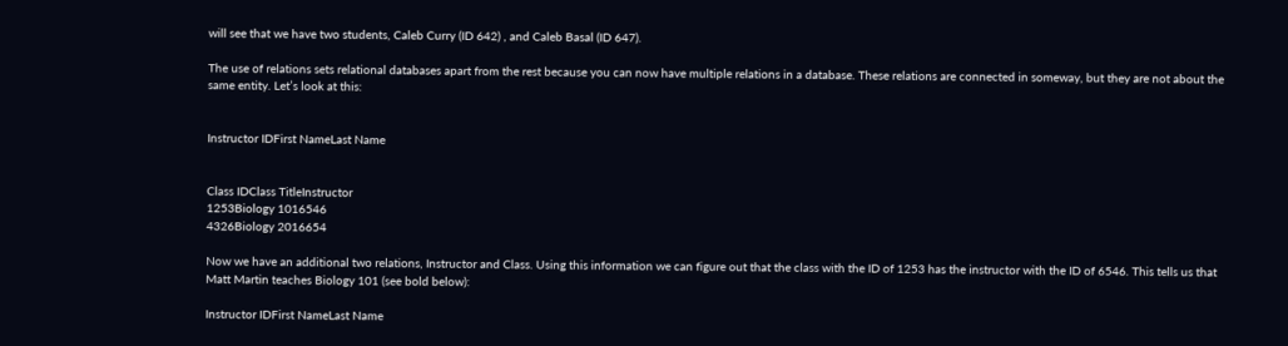will see that we have two students, Caleb Curry (ID 642) , and Caleb Basal (ID 647).

The use of relations sets relational databases apart from the rest because you can now have multiple relations in a database. These relations are connected in someway, but they are not about the same entity. Let’s look at this:


Instructor IDFirst NameLast Name


Class IDClass TitleInstructor
1253Biology 1016546
4326Biology 2016654

Now we have an additional two relations, Instructor and Class. Using this information we can figure out that the class with the ID of 1253 has the instructor with the ID of 6546. This tells us that Matt Martin teaches Biology 101 (see bold below):

Instructor IDFirst NameLast Name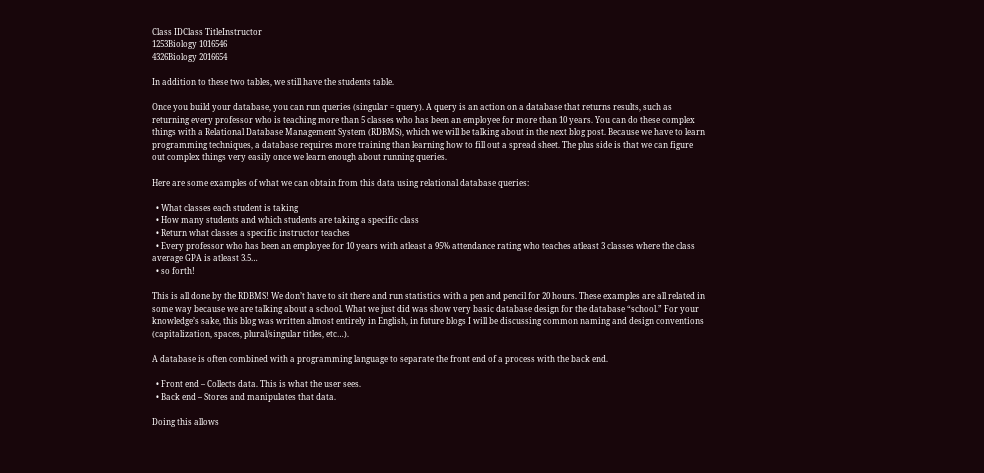Class IDClass TitleInstructor
1253Biology 1016546
4326Biology 2016654

In addition to these two tables, we still have the students table.

Once you build your database, you can run queries (singular = query). A query is an action on a database that returns results, such as returning every professor who is teaching more than 5 classes who has been an employee for more than 10 years. You can do these complex things with a Relational Database Management System (RDBMS), which we will be talking about in the next blog post. Because we have to learn programming techniques, a database requires more training than learning how to fill out a spread sheet. The plus side is that we can figure out complex things very easily once we learn enough about running queries.

Here are some examples of what we can obtain from this data using relational database queries:

  • What classes each student is taking
  • How many students and which students are taking a specific class
  • Return what classes a specific instructor teaches
  • Every professor who has been an employee for 10 years with atleast a 95% attendance rating who teaches atleast 3 classes where the class average GPA is atleast 3.5…
  • so forth!

This is all done by the RDBMS! We don’t have to sit there and run statistics with a pen and pencil for 20 hours. These examples are all related in some way because we are talking about a school. What we just did was show very basic database design for the database “school.” For your knowledge’s sake, this blog was written almost entirely in English, in future blogs I will be discussing common naming and design conventions (capitalization, spaces, plural/singular titles, etc…).

A database is often combined with a programming language to separate the front end of a process with the back end.

  • Front end – Collects data. This is what the user sees.
  • Back end – Stores and manipulates that data.

Doing this allows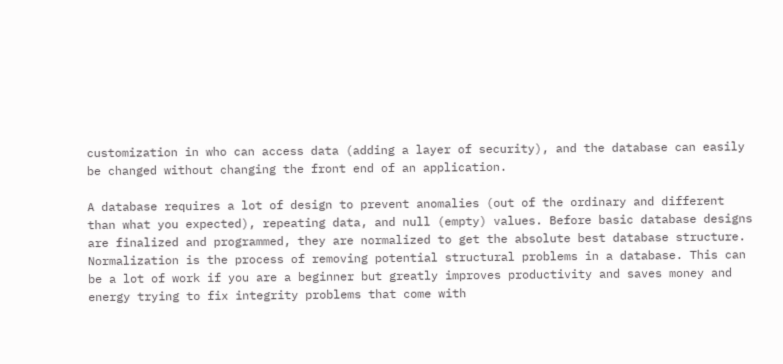customization in who can access data (adding a layer of security), and the database can easily be changed without changing the front end of an application.

A database requires a lot of design to prevent anomalies (out of the ordinary and different than what you expected), repeating data, and null (empty) values. Before basic database designs are finalized and programmed, they are normalized to get the absolute best database structure. Normalization is the process of removing potential structural problems in a database. This can be a lot of work if you are a beginner but greatly improves productivity and saves money and energy trying to fix integrity problems that come with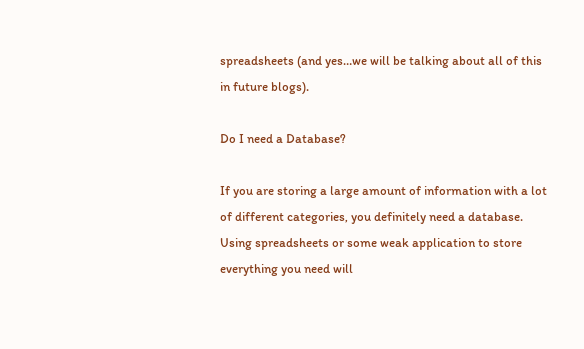spreadsheets (and yes…we will be talking about all of this in future blogs).

Do I need a Database?

If you are storing a large amount of information with a lot of different categories, you definitely need a database. Using spreadsheets or some weak application to store everything you need will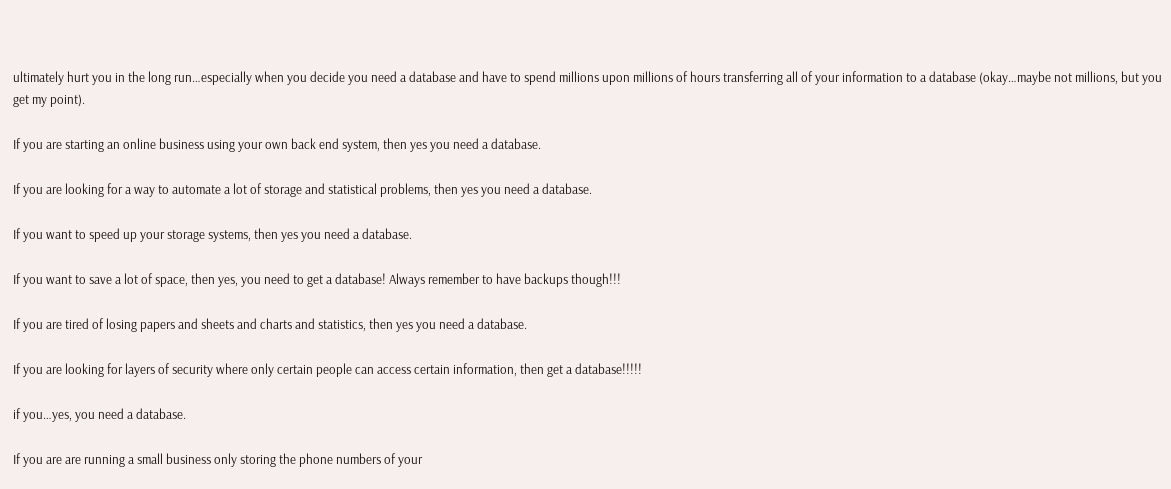ultimately hurt you in the long run…especially when you decide you need a database and have to spend millions upon millions of hours transferring all of your information to a database (okay…maybe not millions, but you get my point).

If you are starting an online business using your own back end system, then yes you need a database.

If you are looking for a way to automate a lot of storage and statistical problems, then yes you need a database.

If you want to speed up your storage systems, then yes you need a database.

If you want to save a lot of space, then yes, you need to get a database! Always remember to have backups though!!!

If you are tired of losing papers and sheets and charts and statistics, then yes you need a database.

If you are looking for layers of security where only certain people can access certain information, then get a database!!!!!

if you…yes, you need a database.

If you are are running a small business only storing the phone numbers of your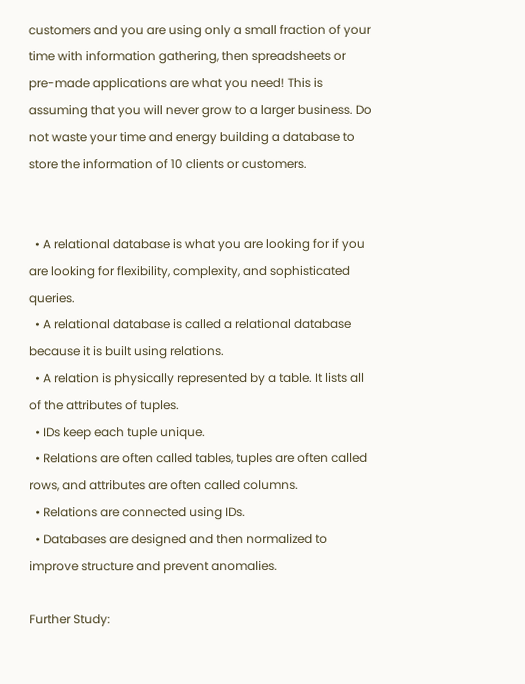customers and you are using only a small fraction of your time with information gathering, then spreadsheets or pre-made applications are what you need! This is assuming that you will never grow to a larger business. Do not waste your time and energy building a database to store the information of 10 clients or customers.


  • A relational database is what you are looking for if you are looking for flexibility, complexity, and sophisticated queries.
  • A relational database is called a relational database because it is built using relations.
  • A relation is physically represented by a table. It lists all of the attributes of tuples.
  • IDs keep each tuple unique.
  • Relations are often called tables, tuples are often called rows, and attributes are often called columns.
  • Relations are connected using IDs.
  • Databases are designed and then normalized to improve structure and prevent anomalies.

Further Study: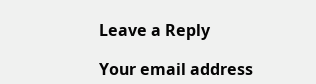Leave a Reply

Your email address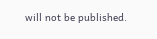will not be published.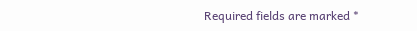Required fields are marked *